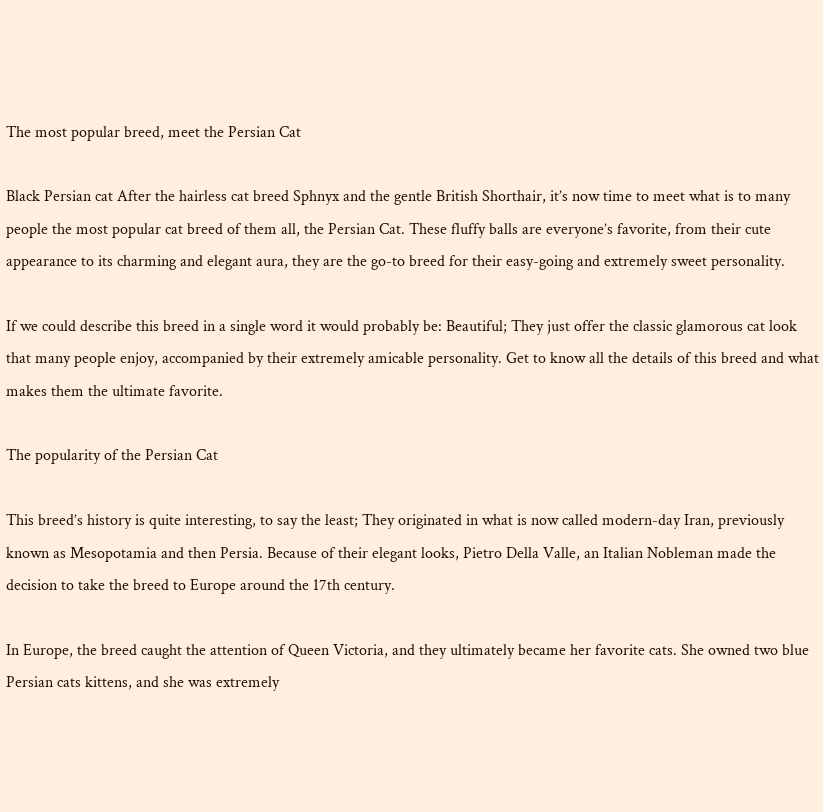The most popular breed, meet the Persian Cat

Black Persian cat After the hairless cat breed Sphnyx and the gentle British Shorthair, it’s now time to meet what is to many people the most popular cat breed of them all, the Persian Cat. These fluffy balls are everyone’s favorite, from their cute appearance to its charming and elegant aura, they are the go-to breed for their easy-going and extremely sweet personality.

If we could describe this breed in a single word it would probably be: Beautiful; They just offer the classic glamorous cat look that many people enjoy, accompanied by their extremely amicable personality. Get to know all the details of this breed and what makes them the ultimate favorite.

The popularity of the Persian Cat

This breed’s history is quite interesting, to say the least; They originated in what is now called modern-day Iran, previously known as Mesopotamia and then Persia. Because of their elegant looks, Pietro Della Valle, an Italian Nobleman made the decision to take the breed to Europe around the 17th century.

In Europe, the breed caught the attention of Queen Victoria, and they ultimately became her favorite cats. She owned two blue Persian cats kittens, and she was extremely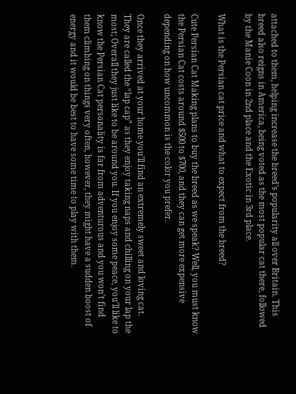attached to them, helping increase the breed’s popularity all over Britain. This breed also reigns in America, being voted as the most popular cat there, followed by the Manie Coon in 2nd place and the Exotic in 3rd place.

What is the Persian cat price and what to expect from the breed?

Cute Persian Cat Making plans to buy the breed as we speak? Well, you must know the Persian Cat costs around $500 to $700, and they can get more expensive depending on how uncommon is the color you prefer.

Once they arrived at your home you’ll find an extremely sweet and loving cat. They are called the “lap cap” as they enjoy taking naps and chilling on your lap the most; Overall they just like to be around you. If you enjoy some peace, you’ll like to know the Persian Cat personality is far from adventurous and you won’t find them climbing on things very often, however, they might have a sudden boost of energy and it would be best to have some time to play with them.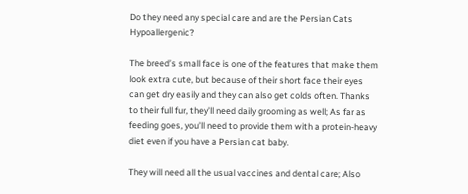Do they need any special care and are the Persian Cats Hypoallergenic?

The breed’s small face is one of the features that make them look extra cute, but because of their short face their eyes can get dry easily and they can also get colds often. Thanks to their full fur, they’ll need daily grooming as well; As far as feeding goes, you’ll need to provide them with a protein-heavy diet even if you have a Persian cat baby.

They will need all the usual vaccines and dental care; Also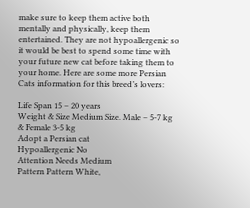make sure to keep them active both mentally and physically, keep them entertained. They are not hypoallergenic so it would be best to spend some time with your future new cat before taking them to your home. Here are some more Persian Cats information for this breed’s lovers:

Life Span 15 – 20 years
Weight & Size Medium Size. Male – 5-7 kg & Female 3-5 kg
Adopt a Persian cat
Hypoallergenic No
Attention Needs Medium
Pattern Pattern White,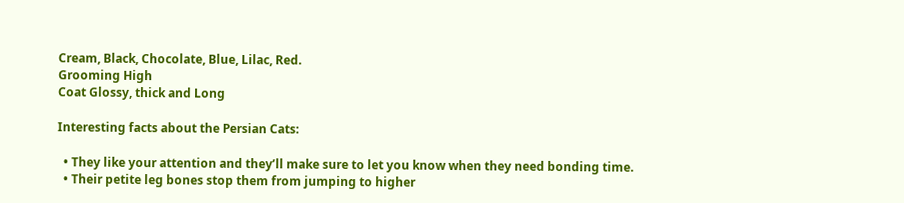Cream, Black, Chocolate, Blue, Lilac, Red.
Grooming High
Coat Glossy, thick and Long

Interesting facts about the Persian Cats:

  • They like your attention and they’ll make sure to let you know when they need bonding time.
  • Their petite leg bones stop them from jumping to higher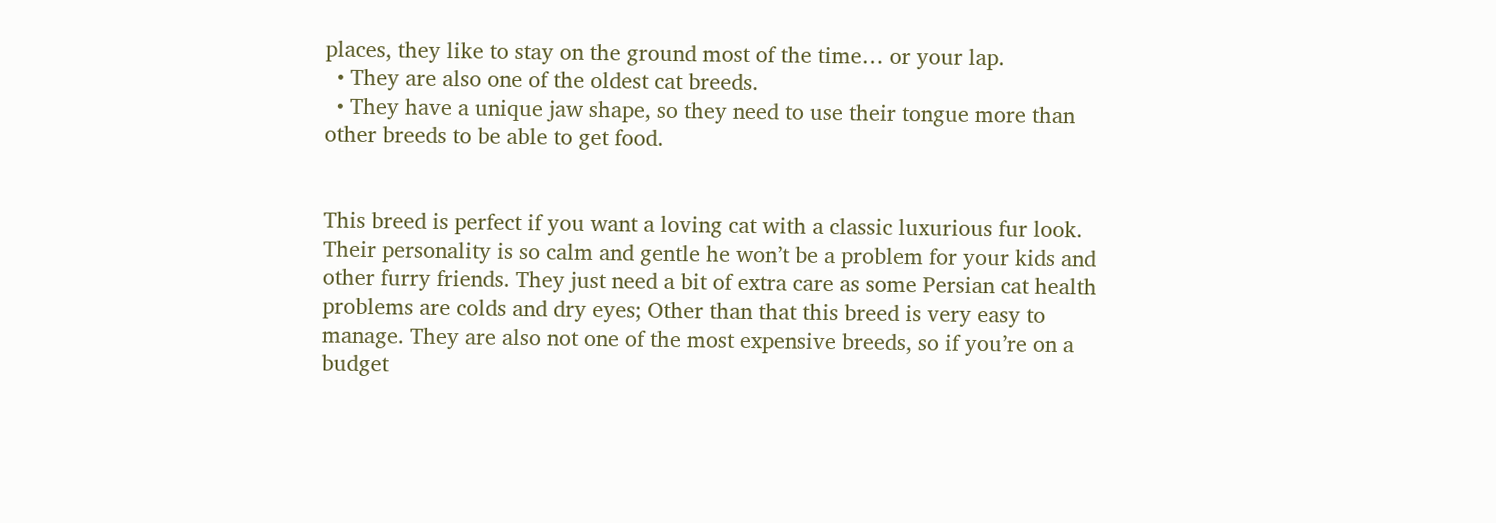places, they like to stay on the ground most of the time… or your lap.
  • They are also one of the oldest cat breeds.
  • They have a unique jaw shape, so they need to use their tongue more than other breeds to be able to get food.


This breed is perfect if you want a loving cat with a classic luxurious fur look. Their personality is so calm and gentle he won’t be a problem for your kids and other furry friends. They just need a bit of extra care as some Persian cat health problems are colds and dry eyes; Other than that this breed is very easy to manage. They are also not one of the most expensive breeds, so if you’re on a budget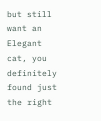but still want an Elegant cat, you definitely found just the right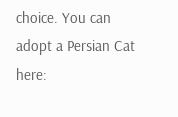choice. You can adopt a Persian Cat here: